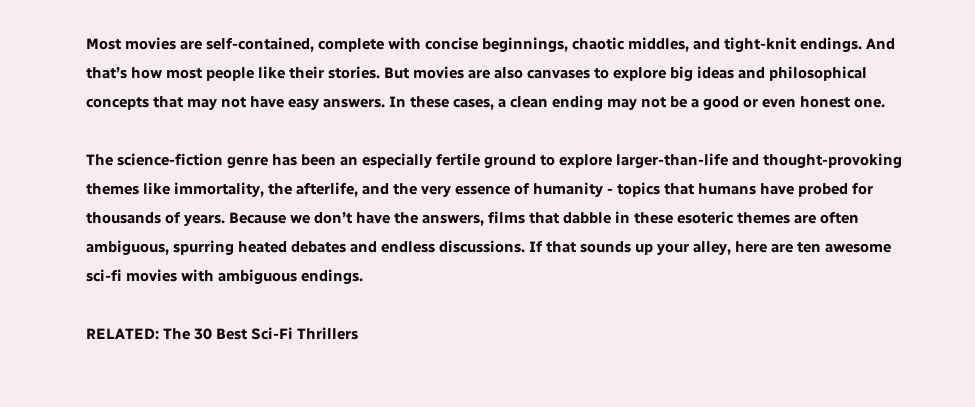Most movies are self-contained, complete with concise beginnings, chaotic middles, and tight-knit endings. And that’s how most people like their stories. But movies are also canvases to explore big ideas and philosophical concepts that may not have easy answers. In these cases, a clean ending may not be a good or even honest one.

The science-fiction genre has been an especially fertile ground to explore larger-than-life and thought-provoking themes like immortality, the afterlife, and the very essence of humanity - topics that humans have probed for thousands of years. Because we don’t have the answers, films that dabble in these esoteric themes are often ambiguous, spurring heated debates and endless discussions. If that sounds up your alley, here are ten awesome sci-fi movies with ambiguous endings.

RELATED: The 30 Best Sci-Fi Thrillers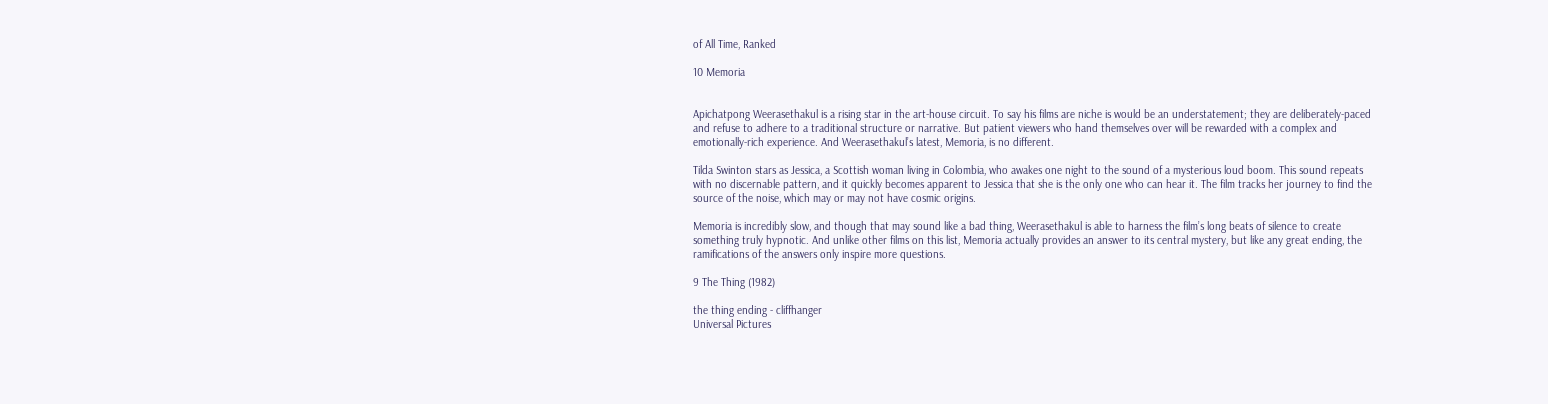of All Time, Ranked

10 Memoria


Apichatpong Weerasethakul is a rising star in the art-house circuit. To say his films are niche is would be an understatement; they are deliberately-paced and refuse to adhere to a traditional structure or narrative. But patient viewers who hand themselves over will be rewarded with a complex and emotionally-rich experience. And Weerasethakul’s latest, Memoria, is no different.

Tilda Swinton stars as Jessica, a Scottish woman living in Colombia, who awakes one night to the sound of a mysterious loud boom. This sound repeats with no discernable pattern, and it quickly becomes apparent to Jessica that she is the only one who can hear it. The film tracks her journey to find the source of the noise, which may or may not have cosmic origins.

Memoria is incredibly slow, and though that may sound like a bad thing, Weerasethakul is able to harness the film’s long beats of silence to create something truly hypnotic. And unlike other films on this list, Memoria actually provides an answer to its central mystery, but like any great ending, the ramifications of the answers only inspire more questions.

9 The Thing (1982)

the thing ending - cliffhanger
Universal Pictures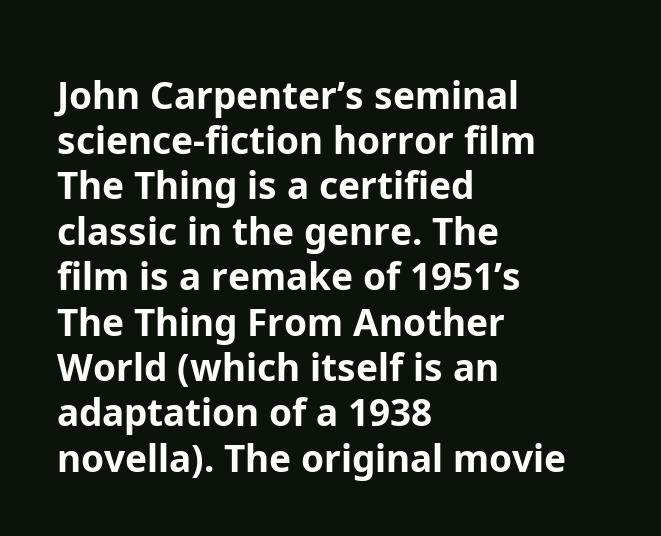John Carpenter’s seminal science-fiction horror film The Thing is a certified classic in the genre. The film is a remake of 1951’s The Thing From Another World (which itself is an adaptation of a 1938 novella). The original movie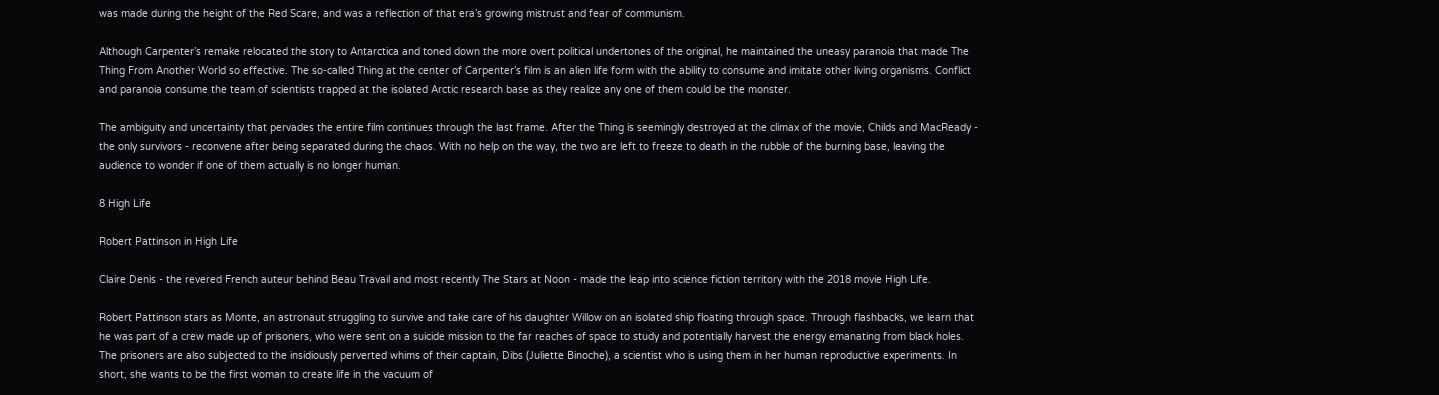was made during the height of the Red Scare, and was a reflection of that era’s growing mistrust and fear of communism.

Although Carpenter’s remake relocated the story to Antarctica and toned down the more overt political undertones of the original, he maintained the uneasy paranoia that made The Thing From Another World so effective. The so-called Thing at the center of Carpenter’s film is an alien life form with the ability to consume and imitate other living organisms. Conflict and paranoia consume the team of scientists trapped at the isolated Arctic research base as they realize any one of them could be the monster.

The ambiguity and uncertainty that pervades the entire film continues through the last frame. After the Thing is seemingly destroyed at the climax of the movie, Childs and MacReady - the only survivors - reconvene after being separated during the chaos. With no help on the way, the two are left to freeze to death in the rubble of the burning base, leaving the audience to wonder if one of them actually is no longer human.

8 High Life

Robert Pattinson in High Life

Claire Denis - the revered French auteur behind Beau Travail and most recently The Stars at Noon - made the leap into science fiction territory with the 2018 movie High Life.

Robert Pattinson stars as Monte, an astronaut struggling to survive and take care of his daughter Willow on an isolated ship floating through space. Through flashbacks, we learn that he was part of a crew made up of prisoners, who were sent on a suicide mission to the far reaches of space to study and potentially harvest the energy emanating from black holes. The prisoners are also subjected to the insidiously perverted whims of their captain, Dibs (Juliette Binoche), a scientist who is using them in her human reproductive experiments. In short, she wants to be the first woman to create life in the vacuum of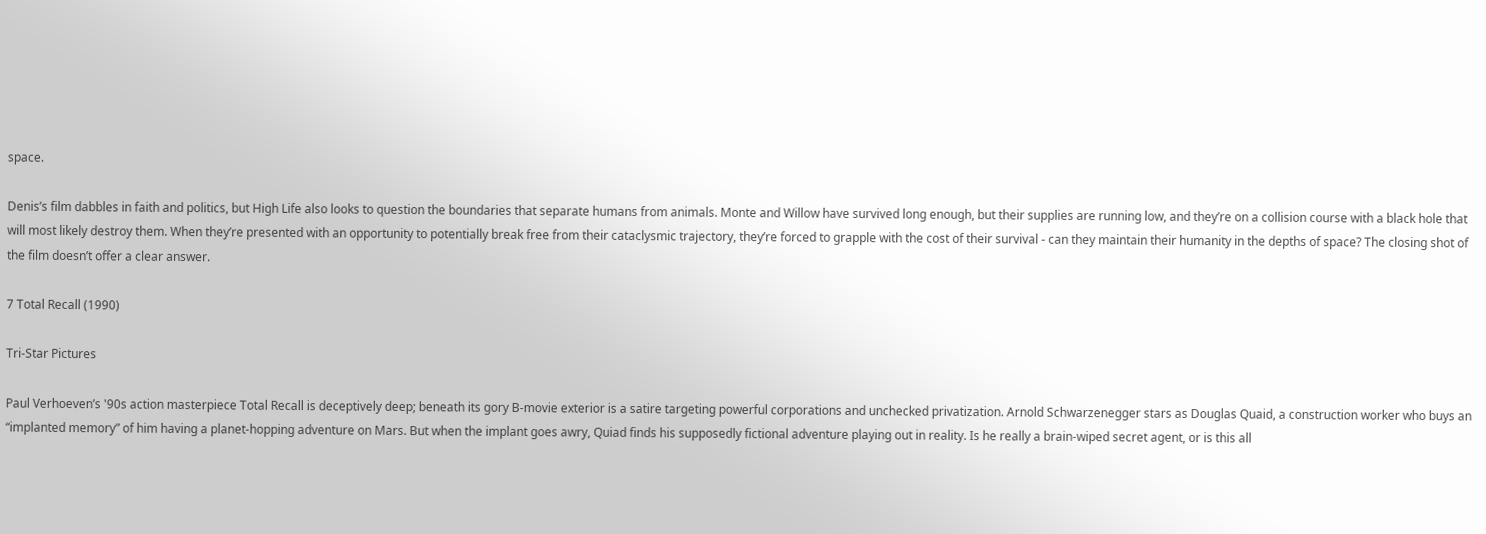space.

Denis’s film dabbles in faith and politics, but High Life also looks to question the boundaries that separate humans from animals. Monte and Willow have survived long enough, but their supplies are running low, and they’re on a collision course with a black hole that will most likely destroy them. When they’re presented with an opportunity to potentially break free from their cataclysmic trajectory, they’re forced to grapple with the cost of their survival - can they maintain their humanity in the depths of space? The closing shot of the film doesn’t offer a clear answer.

7 Total Recall (1990)

Tri-Star Pictures

Paul Verhoeven’s '90s action masterpiece Total Recall is deceptively deep; beneath its gory B-movie exterior is a satire targeting powerful corporations and unchecked privatization. Arnold Schwarzenegger stars as Douglas Quaid, a construction worker who buys an “implanted memory” of him having a planet-hopping adventure on Mars. But when the implant goes awry, Quiad finds his supposedly fictional adventure playing out in reality. Is he really a brain-wiped secret agent, or is this all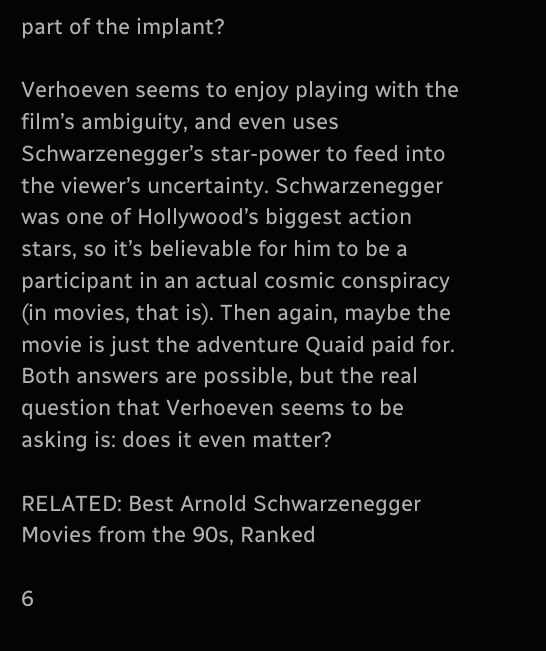part of the implant?

Verhoeven seems to enjoy playing with the film’s ambiguity, and even uses Schwarzenegger’s star-power to feed into the viewer’s uncertainty. Schwarzenegger was one of Hollywood’s biggest action stars, so it’s believable for him to be a participant in an actual cosmic conspiracy (in movies, that is). Then again, maybe the movie is just the adventure Quaid paid for. Both answers are possible, but the real question that Verhoeven seems to be asking is: does it even matter?

RELATED: Best Arnold Schwarzenegger Movies from the 90s, Ranked

6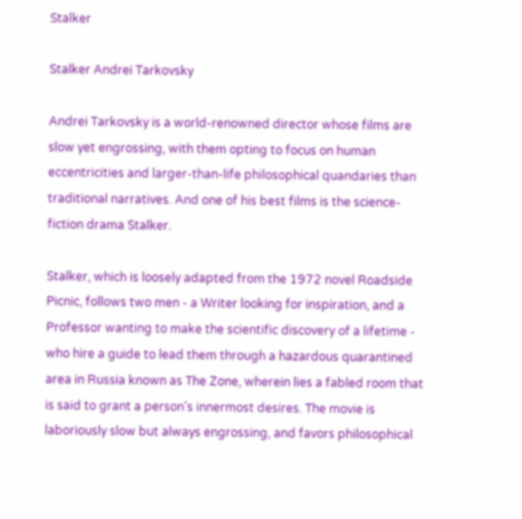Stalker

Stalker Andrei Tarkovsky

Andrei Tarkovsky is a world-renowned director whose films are slow yet engrossing, with them opting to focus on human eccentricities and larger-than-life philosophical quandaries than traditional narratives. And one of his best films is the science-fiction drama Stalker.

Stalker, which is loosely adapted from the 1972 novel Roadside Picnic, follows two men - a Writer looking for inspiration, and a Professor wanting to make the scientific discovery of a lifetime - who hire a guide to lead them through a hazardous quarantined area in Russia known as The Zone, wherein lies a fabled room that is said to grant a person’s innermost desires. The movie is laboriously slow but always engrossing, and favors philosophical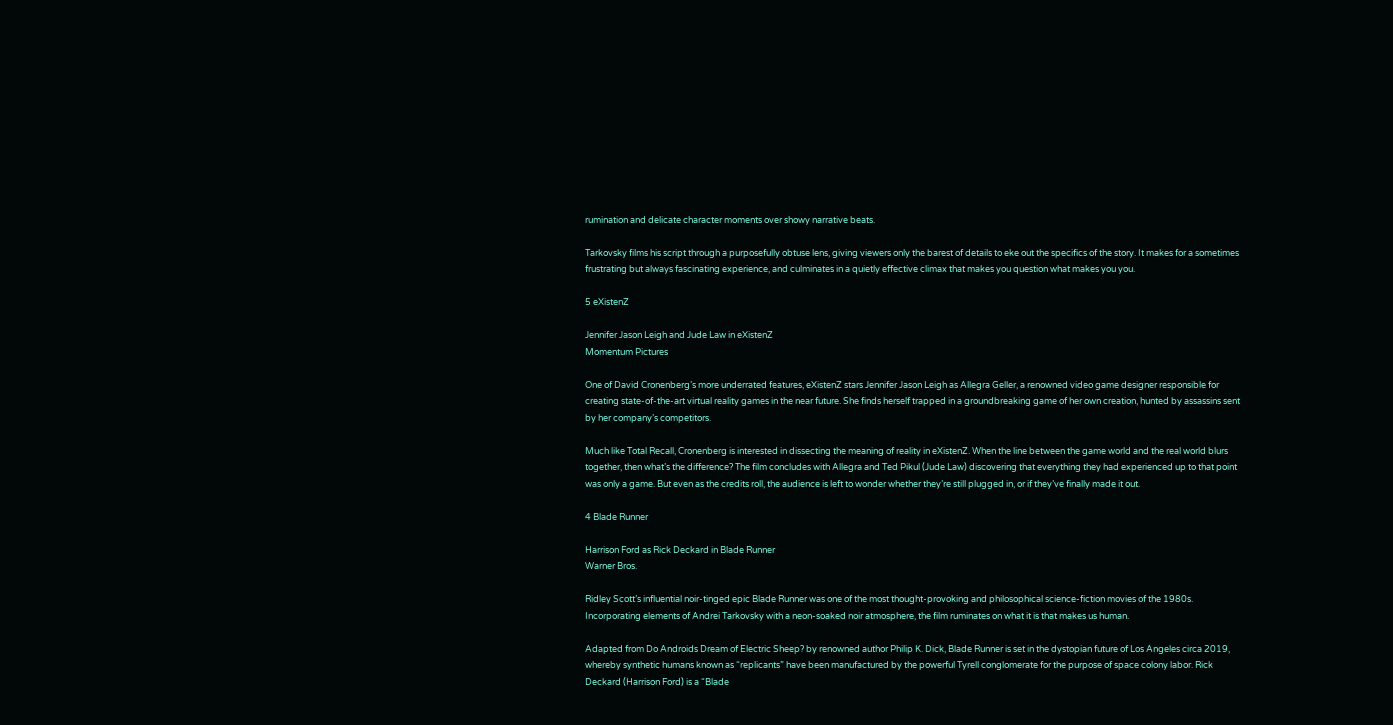rumination and delicate character moments over showy narrative beats.

Tarkovsky films his script through a purposefully obtuse lens, giving viewers only the barest of details to eke out the specifics of the story. It makes for a sometimes frustrating but always fascinating experience, and culminates in a quietly effective climax that makes you question what makes you you.

5 eXistenZ

Jennifer Jason Leigh and Jude Law in eXistenZ
Momentum Pictures

One of David Cronenberg’s more underrated features, eXistenZ stars Jennifer Jason Leigh as Allegra Geller, a renowned video game designer responsible for creating state-of-the-art virtual reality games in the near future. She finds herself trapped in a groundbreaking game of her own creation, hunted by assassins sent by her company’s competitors.

Much like Total Recall, Cronenberg is interested in dissecting the meaning of reality in eXistenZ. When the line between the game world and the real world blurs together, then what’s the difference? The film concludes with Allegra and Ted Pikul (Jude Law) discovering that everything they had experienced up to that point was only a game. But even as the credits roll, the audience is left to wonder whether they’re still plugged in, or if they’ve finally made it out.

4 Blade Runner

Harrison Ford as Rick Deckard in Blade Runner
Warner Bros.

Ridley Scott’s influential noir-tinged epic Blade Runner was one of the most thought-provoking and philosophical science-fiction movies of the 1980s. Incorporating elements of Andrei Tarkovsky with a neon-soaked noir atmosphere, the film ruminates on what it is that makes us human.

Adapted from Do Androids Dream of Electric Sheep? by renowned author Philip K. Dick, Blade Runner is set in the dystopian future of Los Angeles circa 2019, whereby synthetic humans known as “replicants” have been manufactured by the powerful Tyrell conglomerate for the purpose of space colony labor. Rick Deckard (Harrison Ford) is a “Blade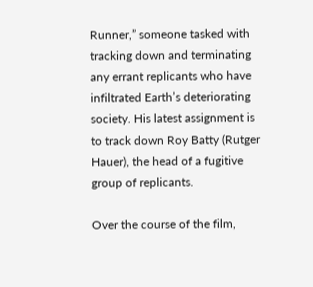Runner,” someone tasked with tracking down and terminating any errant replicants who have infiltrated Earth’s deteriorating society. His latest assignment is to track down Roy Batty (Rutger Hauer), the head of a fugitive group of replicants.

Over the course of the film,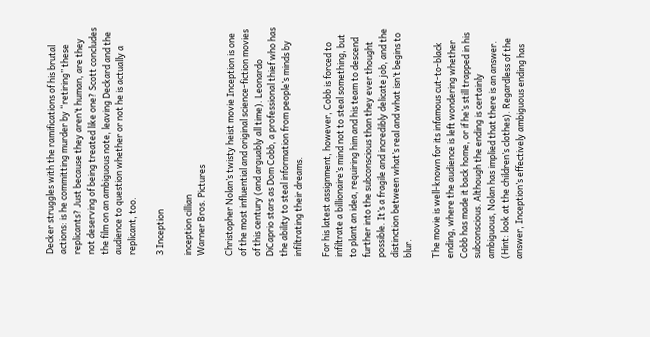Decker struggles with the ramifications of his brutal actions: is he committing murder by “retiring” these replicants? Just because they aren’t human, are they not deserving of being treated like one? Scott concludes the film on an ambiguous note, leaving Deckard and the audience to question whether or not he is actually a replicant, too.

3 Inception

inception cillian
Warner Bros. Pictures

Christopher Nolan’s twisty heist movie Inception is one of the most influential and original science-fiction movies of this century (and arguably all time). Leonardo DiCaprio stars as Dom Cobb, a professional thief who has the ability to steal information from people’s minds by infiltrating their dreams.

For his latest assignment, however, Cobb is forced to infiltrate a billionaire’s mind not to steal something, but to plant an idea, requiring him and his team to descend further into the subconscious than they ever thought possible. It’s a fragile and incredibly delicate job, and the distinction between what’s real and what isn’t begins to blur.

The movie is well-known for its infamous cut-to-black ending, where the audience is left wondering whether Cobb has made it back home, or if he’s still trapped in his subconscious. Although the ending is certainly ambiguous, Nolan has implied that there is an answer. (Hint: look at the children’s clothes). Regardless of the answer, Inception’s effectively ambiguous ending has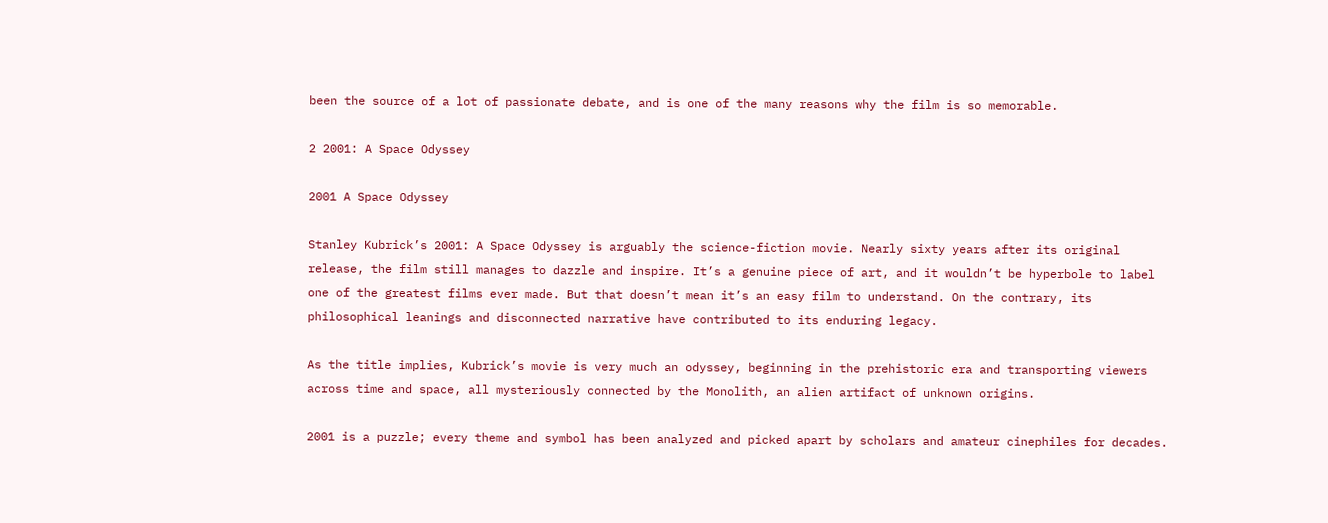been the source of a lot of passionate debate, and is one of the many reasons why the film is so memorable.

2 2001: A Space Odyssey

2001 A Space Odyssey

Stanley Kubrick’s 2001: A Space Odyssey is arguably the science-fiction movie. Nearly sixty years after its original release, the film still manages to dazzle and inspire. It’s a genuine piece of art, and it wouldn’t be hyperbole to label one of the greatest films ever made. But that doesn’t mean it’s an easy film to understand. On the contrary, its philosophical leanings and disconnected narrative have contributed to its enduring legacy.

As the title implies, Kubrick’s movie is very much an odyssey, beginning in the prehistoric era and transporting viewers across time and space, all mysteriously connected by the Monolith, an alien artifact of unknown origins.

2001 is a puzzle; every theme and symbol has been analyzed and picked apart by scholars and amateur cinephiles for decades.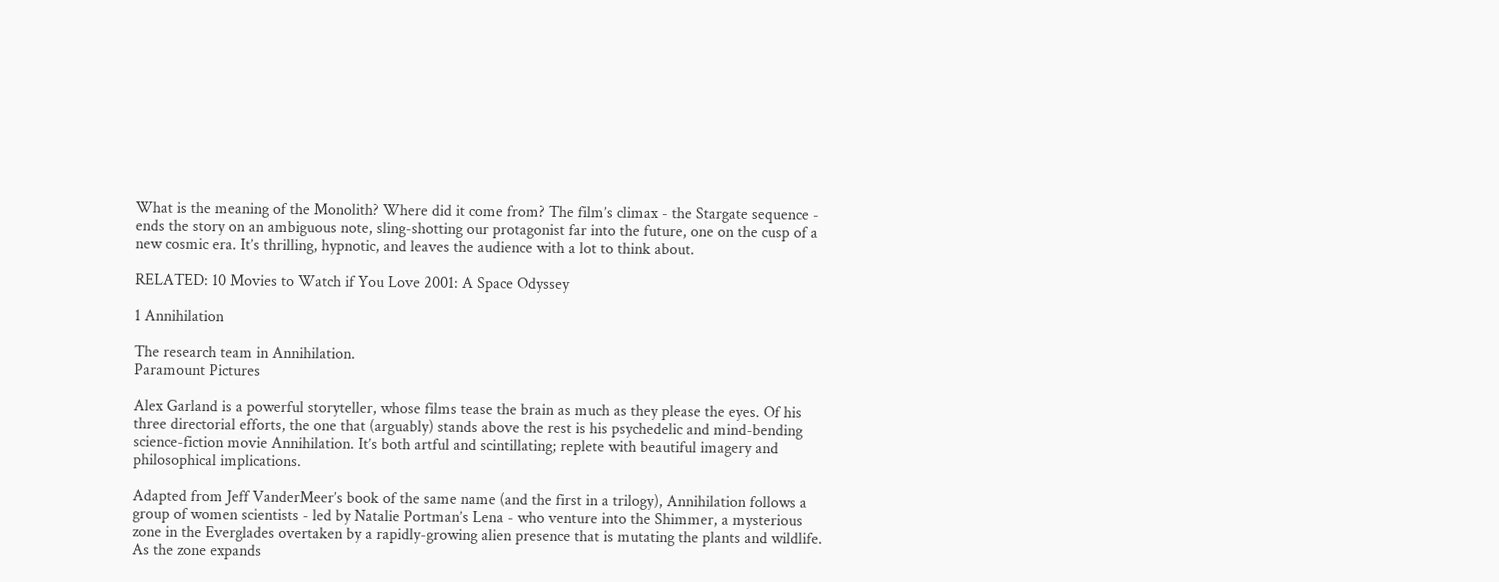What is the meaning of the Monolith? Where did it come from? The film’s climax - the Stargate sequence - ends the story on an ambiguous note, sling-shotting our protagonist far into the future, one on the cusp of a new cosmic era. It’s thrilling, hypnotic, and leaves the audience with a lot to think about.

RELATED: 10 Movies to Watch if You Love 2001: A Space Odyssey

1 Annihilation

The research team in Annihilation.
Paramount Pictures

Alex Garland is a powerful storyteller, whose films tease the brain as much as they please the eyes. Of his three directorial efforts, the one that (arguably) stands above the rest is his psychedelic and mind-bending science-fiction movie Annihilation. It’s both artful and scintillating; replete with beautiful imagery and philosophical implications.

Adapted from Jeff VanderMeer’s book of the same name (and the first in a trilogy), Annihilation follows a group of women scientists - led by Natalie Portman’s Lena - who venture into the Shimmer, a mysterious zone in the Everglades overtaken by a rapidly-growing alien presence that is mutating the plants and wildlife. As the zone expands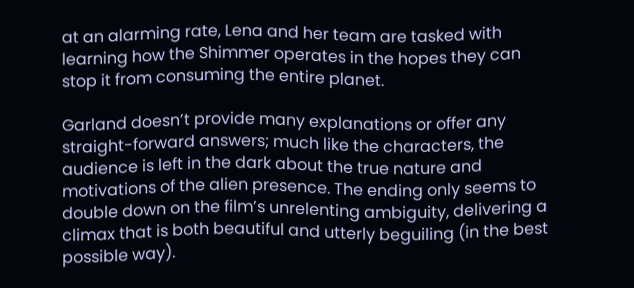at an alarming rate, Lena and her team are tasked with learning how the Shimmer operates in the hopes they can stop it from consuming the entire planet.

Garland doesn’t provide many explanations or offer any straight-forward answers; much like the characters, the audience is left in the dark about the true nature and motivations of the alien presence. The ending only seems to double down on the film’s unrelenting ambiguity, delivering a climax that is both beautiful and utterly beguiling (in the best possible way).